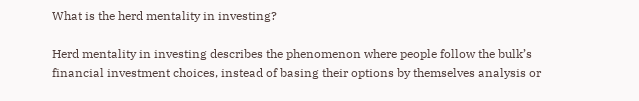What is the herd mentality in investing?

Herd mentality in investing describes the phenomenon where people follow the bulk’s financial investment choices, instead of basing their options by themselves analysis or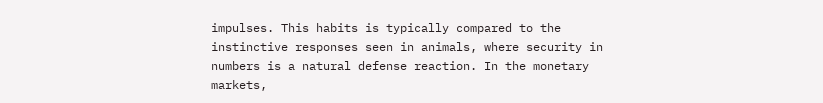impulses. This habits is typically compared to the instinctive responses seen in animals, where security in numbers is a natural defense reaction. In the monetary markets,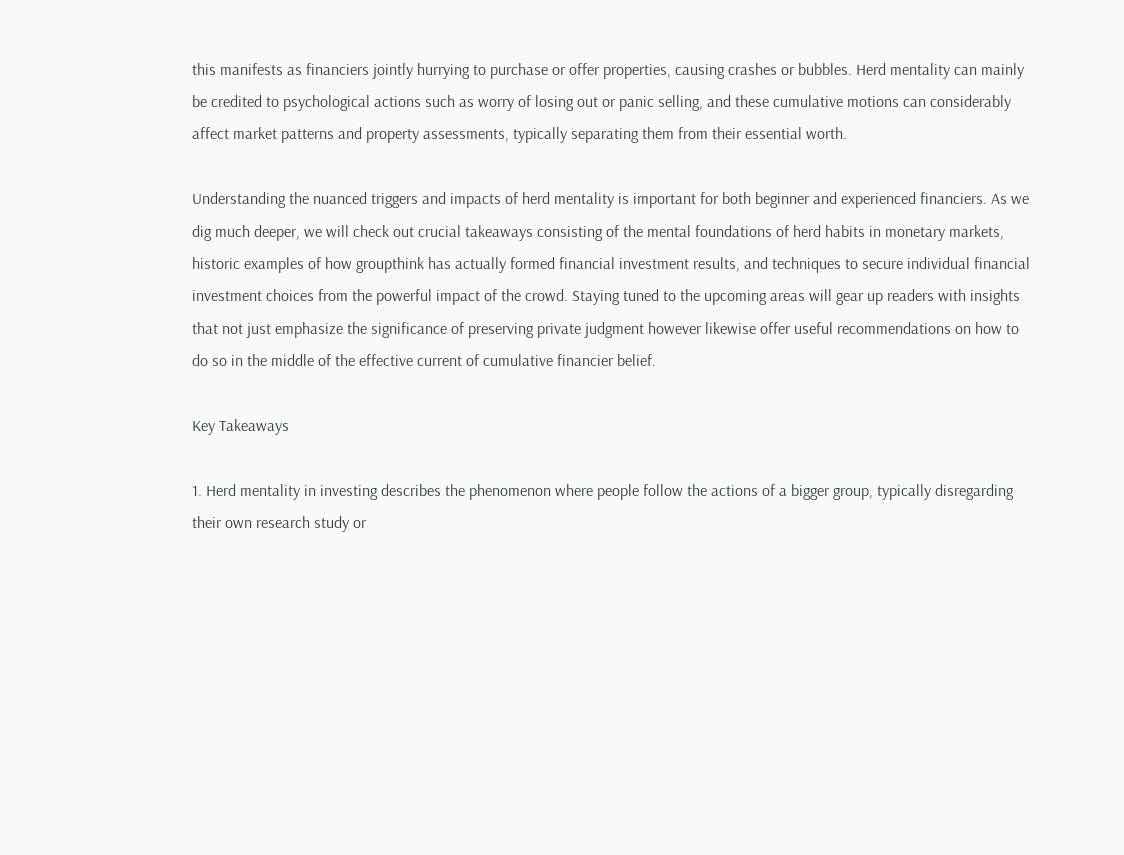this manifests as financiers jointly hurrying to purchase or offer properties, causing crashes or bubbles. Herd mentality can mainly be credited to psychological actions such as worry of losing out or panic selling, and these cumulative motions can considerably affect market patterns and property assessments, typically separating them from their essential worth.

Understanding the nuanced triggers and impacts of herd mentality is important for both beginner and experienced financiers. As we dig much deeper, we will check out crucial takeaways consisting of the mental foundations of herd habits in monetary markets, historic examples of how groupthink has actually formed financial investment results, and techniques to secure individual financial investment choices from the powerful impact of the crowd. Staying tuned to the upcoming areas will gear up readers with insights that not just emphasize the significance of preserving private judgment however likewise offer useful recommendations on how to do so in the middle of the effective current of cumulative financier belief.

Key Takeaways

1. Herd mentality in investing describes the phenomenon where people follow the actions of a bigger group, typically disregarding their own research study or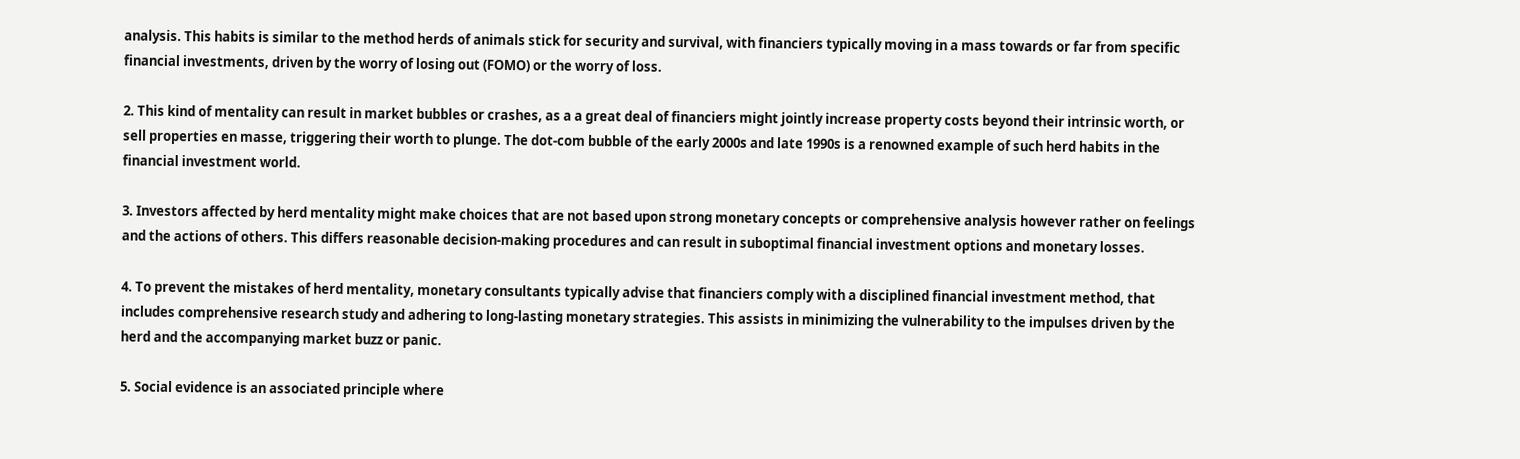analysis. This habits is similar to the method herds of animals stick for security and survival, with financiers typically moving in a mass towards or far from specific financial investments, driven by the worry of losing out (FOMO) or the worry of loss.

2. This kind of mentality can result in market bubbles or crashes, as a a great deal of financiers might jointly increase property costs beyond their intrinsic worth, or sell properties en masse, triggering their worth to plunge. The dot-com bubble of the early 2000s and late 1990s is a renowned example of such herd habits in the financial investment world.

3. Investors affected by herd mentality might make choices that are not based upon strong monetary concepts or comprehensive analysis however rather on feelings and the actions of others. This differs reasonable decision-making procedures and can result in suboptimal financial investment options and monetary losses.

4. To prevent the mistakes of herd mentality, monetary consultants typically advise that financiers comply with a disciplined financial investment method, that includes comprehensive research study and adhering to long-lasting monetary strategies. This assists in minimizing the vulnerability to the impulses driven by the herd and the accompanying market buzz or panic.

5. Social evidence is an associated principle where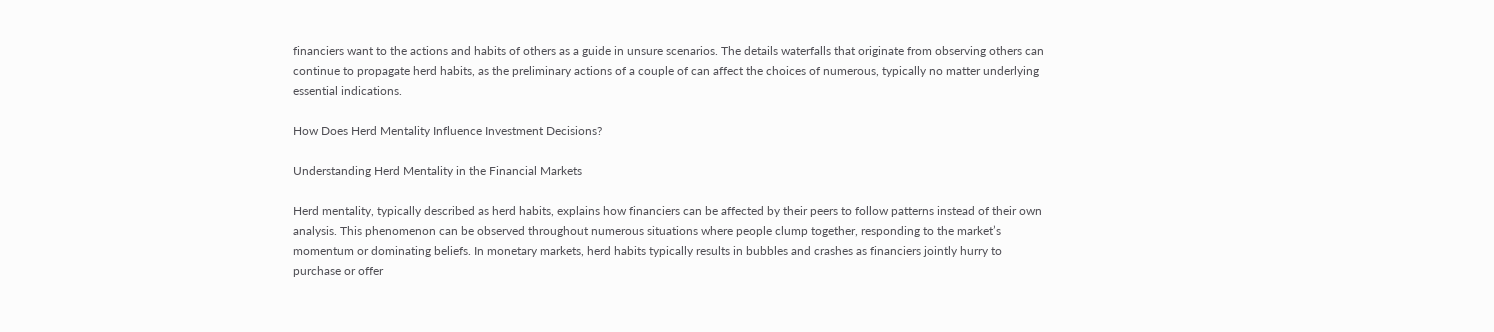financiers want to the actions and habits of others as a guide in unsure scenarios. The details waterfalls that originate from observing others can continue to propagate herd habits, as the preliminary actions of a couple of can affect the choices of numerous, typically no matter underlying essential indications.

How Does Herd Mentality Influence Investment Decisions?

Understanding Herd Mentality in the Financial Markets

Herd mentality, typically described as herd habits, explains how financiers can be affected by their peers to follow patterns instead of their own analysis. This phenomenon can be observed throughout numerous situations where people clump together, responding to the market’s momentum or dominating beliefs. In monetary markets, herd habits typically results in bubbles and crashes as financiers jointly hurry to purchase or offer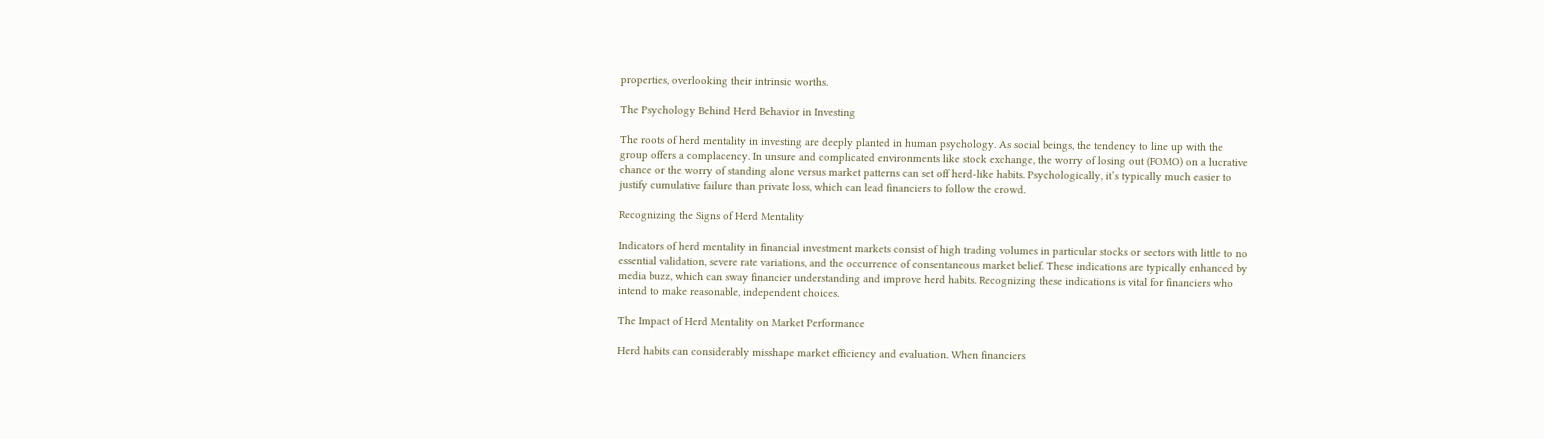properties, overlooking their intrinsic worths.

The Psychology Behind Herd Behavior in Investing

The roots of herd mentality in investing are deeply planted in human psychology. As social beings, the tendency to line up with the group offers a complacency. In unsure and complicated environments like stock exchange, the worry of losing out (FOMO) on a lucrative chance or the worry of standing alone versus market patterns can set off herd-like habits. Psychologically, it’s typically much easier to justify cumulative failure than private loss, which can lead financiers to follow the crowd.

Recognizing the Signs of Herd Mentality

Indicators of herd mentality in financial investment markets consist of high trading volumes in particular stocks or sectors with little to no essential validation, severe rate variations, and the occurrence of consentaneous market belief. These indications are typically enhanced by media buzz, which can sway financier understanding and improve herd habits. Recognizing these indications is vital for financiers who intend to make reasonable, independent choices.

The Impact of Herd Mentality on Market Performance

Herd habits can considerably misshape market efficiency and evaluation. When financiers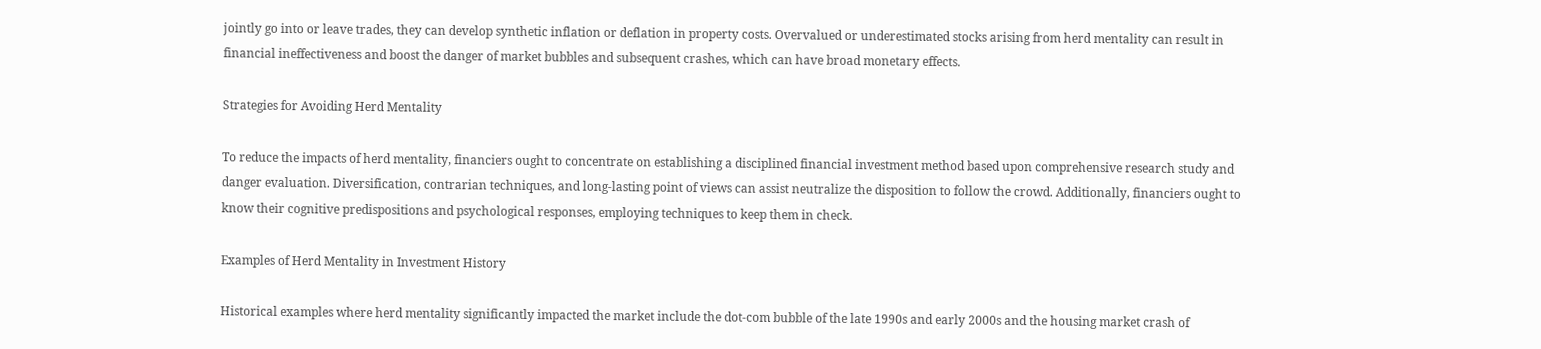jointly go into or leave trades, they can develop synthetic inflation or deflation in property costs. Overvalued or underestimated stocks arising from herd mentality can result in financial ineffectiveness and boost the danger of market bubbles and subsequent crashes, which can have broad monetary effects.

Strategies for Avoiding Herd Mentality

To reduce the impacts of herd mentality, financiers ought to concentrate on establishing a disciplined financial investment method based upon comprehensive research study and danger evaluation. Diversification, contrarian techniques, and long-lasting point of views can assist neutralize the disposition to follow the crowd. Additionally, financiers ought to know their cognitive predispositions and psychological responses, employing techniques to keep them in check.

Examples of Herd Mentality in Investment History

Historical examples where herd mentality significantly impacted the market include the dot-com bubble of the late 1990s and early 2000s and the housing market crash of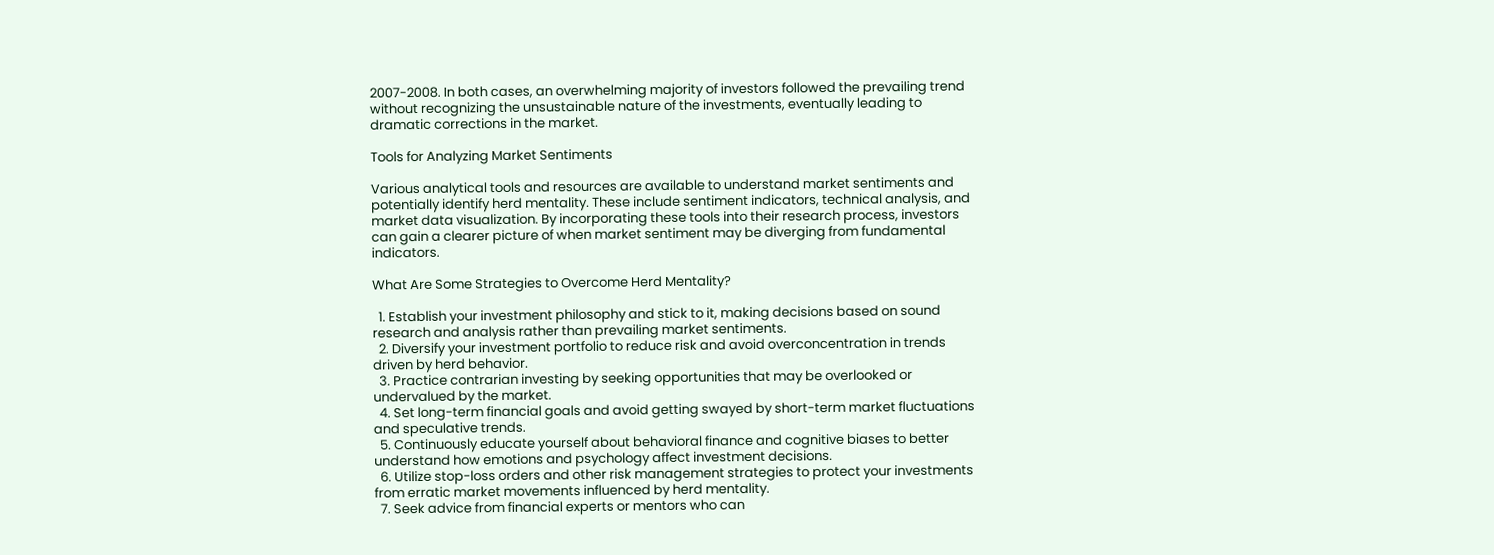2007-2008. In both cases, an overwhelming majority of investors followed the prevailing trend without recognizing the unsustainable nature of the investments, eventually leading to dramatic corrections in the market.

Tools for Analyzing Market Sentiments

Various analytical tools and resources are available to understand market sentiments and potentially identify herd mentality. These include sentiment indicators, technical analysis, and market data visualization. By incorporating these tools into their research process, investors can gain a clearer picture of when market sentiment may be diverging from fundamental indicators.

What Are Some Strategies to Overcome Herd Mentality?

  1. Establish your investment philosophy and stick to it, making decisions based on sound research and analysis rather than prevailing market sentiments.
  2. Diversify your investment portfolio to reduce risk and avoid overconcentration in trends driven by herd behavior.
  3. Practice contrarian investing by seeking opportunities that may be overlooked or undervalued by the market.
  4. Set long-term financial goals and avoid getting swayed by short-term market fluctuations and speculative trends.
  5. Continuously educate yourself about behavioral finance and cognitive biases to better understand how emotions and psychology affect investment decisions.
  6. Utilize stop-loss orders and other risk management strategies to protect your investments from erratic market movements influenced by herd mentality.
  7. Seek advice from financial experts or mentors who can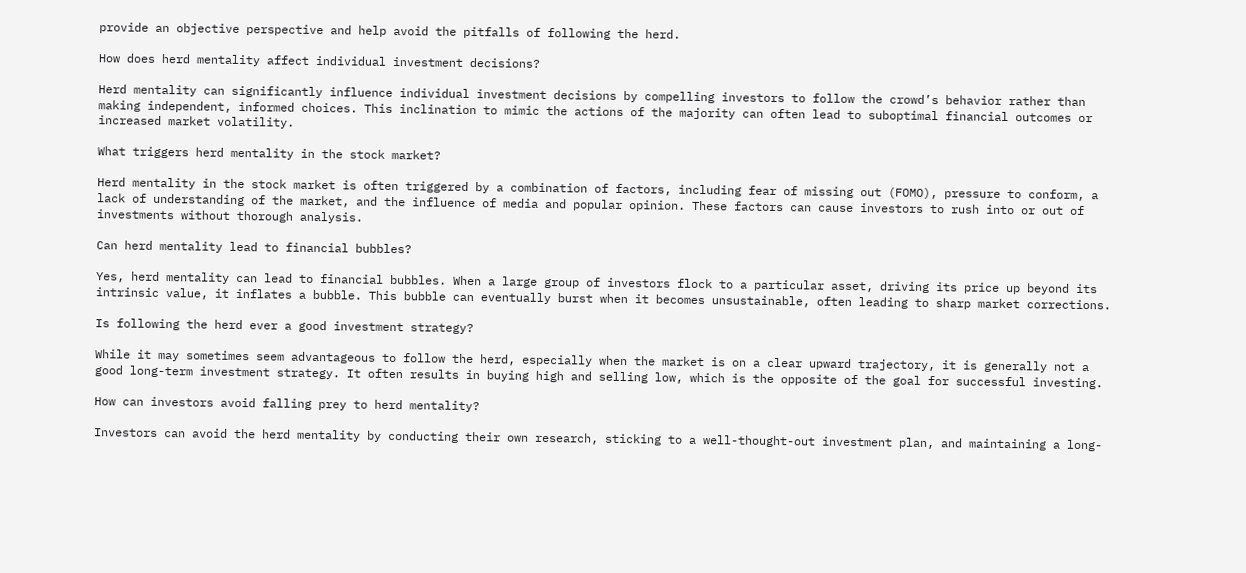provide an objective perspective and help avoid the pitfalls of following the herd.

How does herd mentality affect individual investment decisions?

Herd mentality can significantly influence individual investment decisions by compelling investors to follow the crowd’s behavior rather than making independent, informed choices. This inclination to mimic the actions of the majority can often lead to suboptimal financial outcomes or increased market volatility.

What triggers herd mentality in the stock market?

Herd mentality in the stock market is often triggered by a combination of factors, including fear of missing out (FOMO), pressure to conform, a lack of understanding of the market, and the influence of media and popular opinion. These factors can cause investors to rush into or out of investments without thorough analysis.

Can herd mentality lead to financial bubbles?

Yes, herd mentality can lead to financial bubbles. When a large group of investors flock to a particular asset, driving its price up beyond its intrinsic value, it inflates a bubble. This bubble can eventually burst when it becomes unsustainable, often leading to sharp market corrections.

Is following the herd ever a good investment strategy?

While it may sometimes seem advantageous to follow the herd, especially when the market is on a clear upward trajectory, it is generally not a good long-term investment strategy. It often results in buying high and selling low, which is the opposite of the goal for successful investing.

How can investors avoid falling prey to herd mentality?

Investors can avoid the herd mentality by conducting their own research, sticking to a well-thought-out investment plan, and maintaining a long-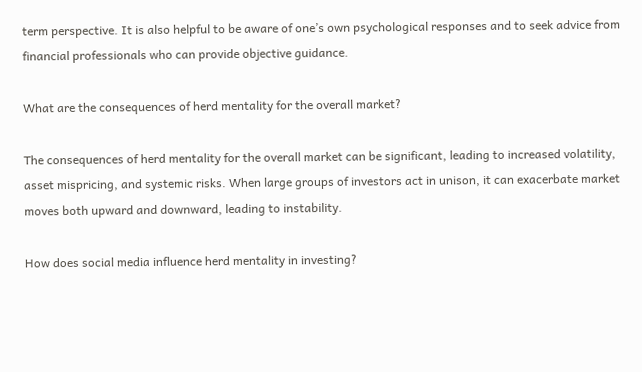term perspective. It is also helpful to be aware of one’s own psychological responses and to seek advice from financial professionals who can provide objective guidance.

What are the consequences of herd mentality for the overall market?

The consequences of herd mentality for the overall market can be significant, leading to increased volatility, asset mispricing, and systemic risks. When large groups of investors act in unison, it can exacerbate market moves both upward and downward, leading to instability.

How does social media influence herd mentality in investing?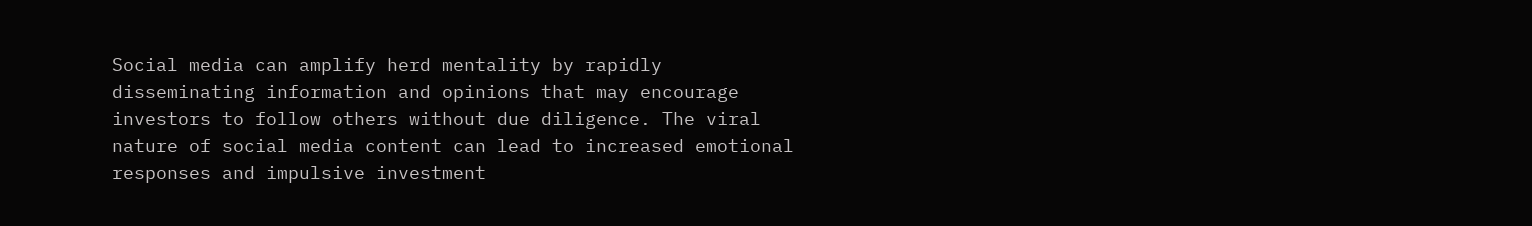Social media can amplify herd mentality by rapidly disseminating information and opinions that may encourage investors to follow others without due diligence. The viral nature of social media content can lead to increased emotional responses and impulsive investment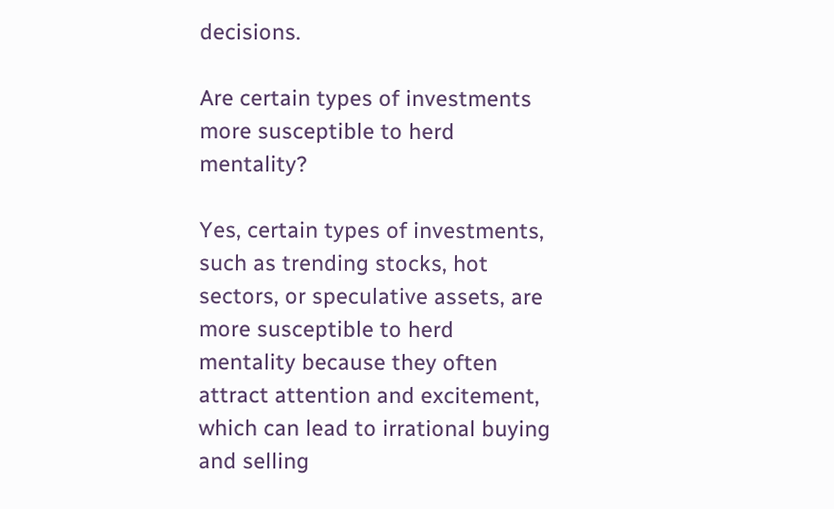decisions.

Are certain types of investments more susceptible to herd mentality?

Yes, certain types of investments, such as trending stocks, hot sectors, or speculative assets, are more susceptible to herd mentality because they often attract attention and excitement, which can lead to irrational buying and selling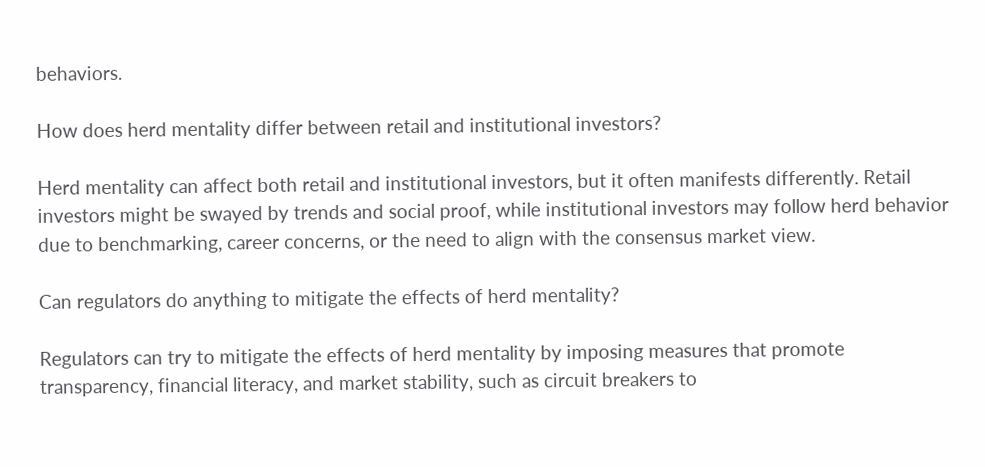behaviors.

How does herd mentality differ between retail and institutional investors?

Herd mentality can affect both retail and institutional investors, but it often manifests differently. Retail investors might be swayed by trends and social proof, while institutional investors may follow herd behavior due to benchmarking, career concerns, or the need to align with the consensus market view.

Can regulators do anything to mitigate the effects of herd mentality?

Regulators can try to mitigate the effects of herd mentality by imposing measures that promote transparency, financial literacy, and market stability, such as circuit breakers to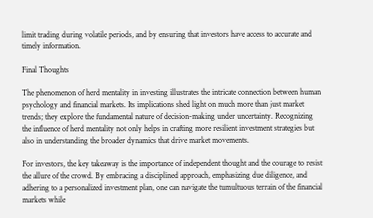limit trading during volatile periods, and by ensuring that investors have access to accurate and timely information.

Final Thoughts

The phenomenon of herd mentality in investing illustrates the intricate connection between human psychology and financial markets. Its implications shed light on much more than just market trends; they explore the fundamental nature of decision-making under uncertainty. Recognizing the influence of herd mentality not only helps in crafting more resilient investment strategies but also in understanding the broader dynamics that drive market movements.

For investors, the key takeaway is the importance of independent thought and the courage to resist the allure of the crowd. By embracing a disciplined approach, emphasizing due diligence, and adhering to a personalized investment plan, one can navigate the tumultuous terrain of the financial markets while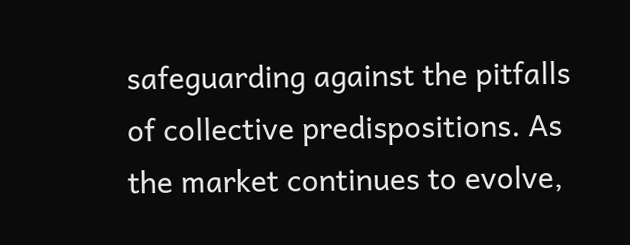safeguarding against the pitfalls of collective predispositions. As the market continues to evolve,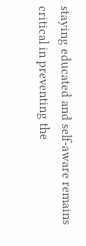staying educated and self-aware remains critical in preventing the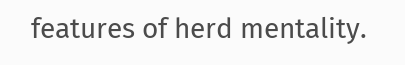features of herd mentality.